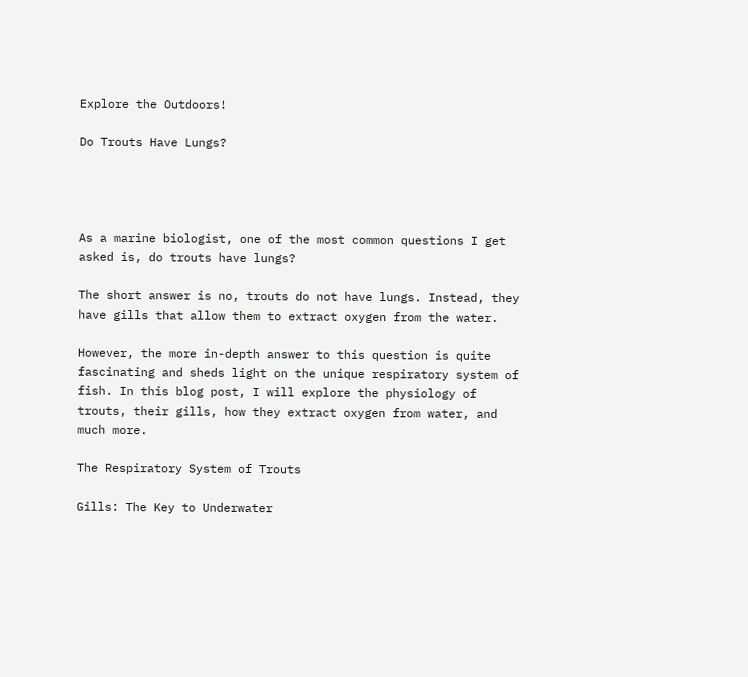Explore the Outdoors!

Do Trouts Have Lungs?




As a marine biologist, one of the most common questions I get asked is, do trouts have lungs?

The short answer is no, trouts do not have lungs. Instead, they have gills that allow them to extract oxygen from the water.

However, the more in-depth answer to this question is quite fascinating and sheds light on the unique respiratory system of fish. In this blog post, I will explore the physiology of trouts, their gills, how they extract oxygen from water, and much more.

The Respiratory System of Trouts

Gills: The Key to Underwater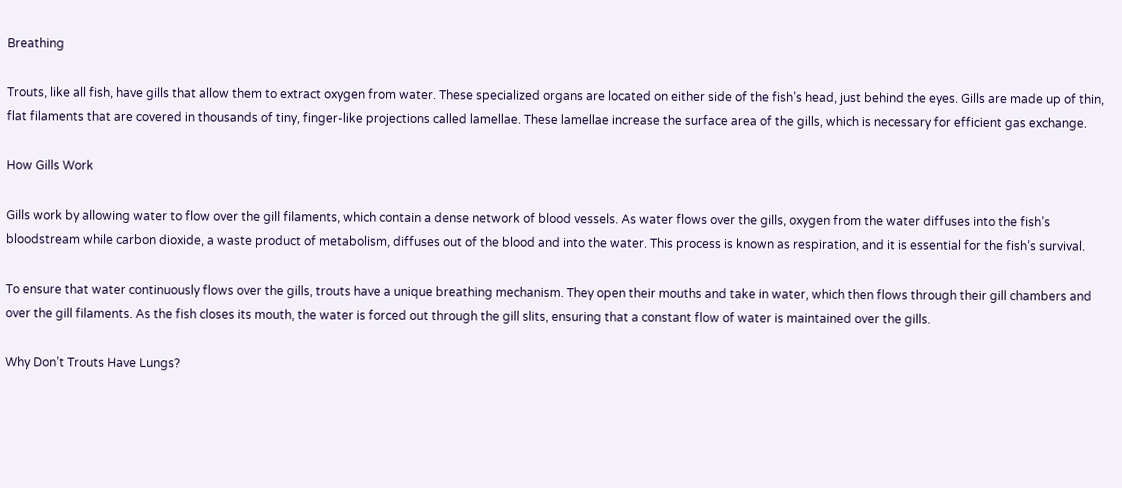Breathing

Trouts, like all fish, have gills that allow them to extract oxygen from water. These specialized organs are located on either side of the fish’s head, just behind the eyes. Gills are made up of thin, flat filaments that are covered in thousands of tiny, finger-like projections called lamellae. These lamellae increase the surface area of the gills, which is necessary for efficient gas exchange.

How Gills Work

Gills work by allowing water to flow over the gill filaments, which contain a dense network of blood vessels. As water flows over the gills, oxygen from the water diffuses into the fish’s bloodstream while carbon dioxide, a waste product of metabolism, diffuses out of the blood and into the water. This process is known as respiration, and it is essential for the fish’s survival.

To ensure that water continuously flows over the gills, trouts have a unique breathing mechanism. They open their mouths and take in water, which then flows through their gill chambers and over the gill filaments. As the fish closes its mouth, the water is forced out through the gill slits, ensuring that a constant flow of water is maintained over the gills.

Why Don’t Trouts Have Lungs?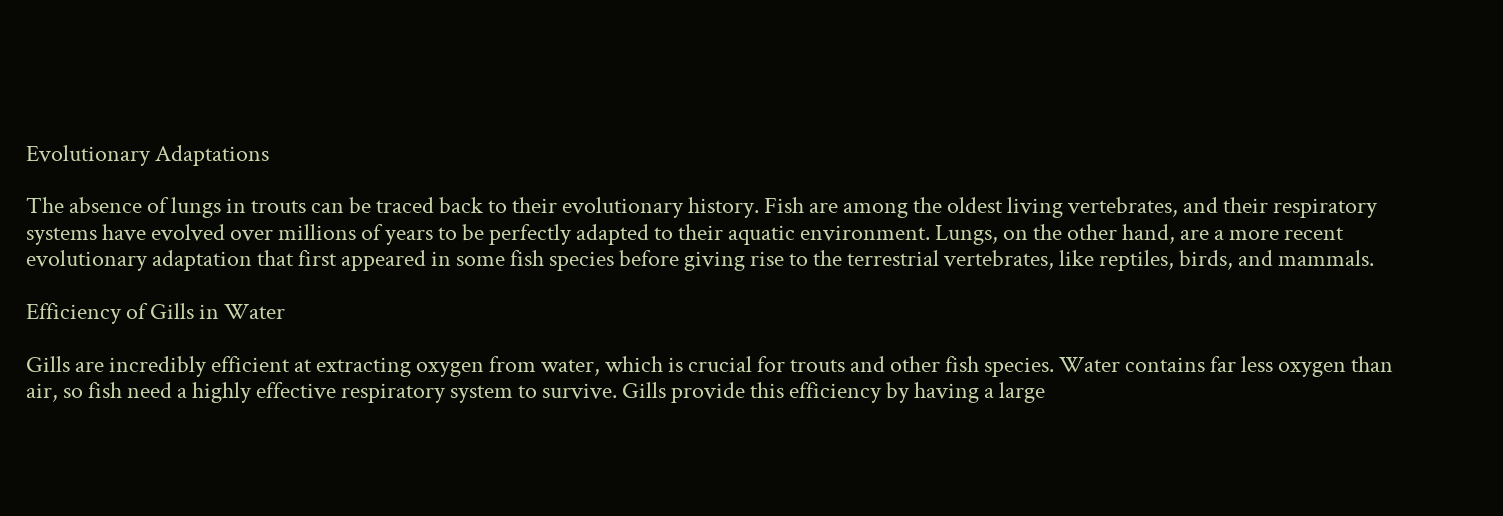Evolutionary Adaptations

The absence of lungs in trouts can be traced back to their evolutionary history. Fish are among the oldest living vertebrates, and their respiratory systems have evolved over millions of years to be perfectly adapted to their aquatic environment. Lungs, on the other hand, are a more recent evolutionary adaptation that first appeared in some fish species before giving rise to the terrestrial vertebrates, like reptiles, birds, and mammals.

Efficiency of Gills in Water

Gills are incredibly efficient at extracting oxygen from water, which is crucial for trouts and other fish species. Water contains far less oxygen than air, so fish need a highly effective respiratory system to survive. Gills provide this efficiency by having a large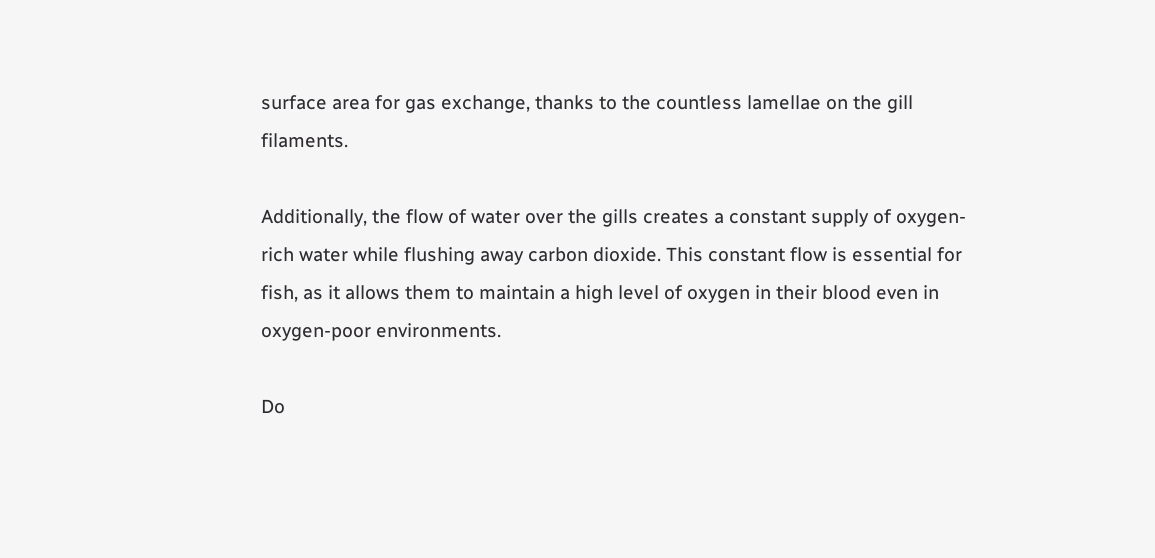surface area for gas exchange, thanks to the countless lamellae on the gill filaments.

Additionally, the flow of water over the gills creates a constant supply of oxygen-rich water while flushing away carbon dioxide. This constant flow is essential for fish, as it allows them to maintain a high level of oxygen in their blood even in oxygen-poor environments.

Do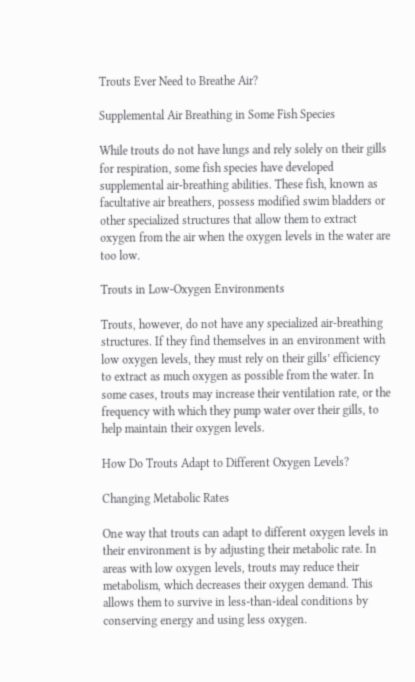Trouts Ever Need to Breathe Air?

Supplemental Air Breathing in Some Fish Species

While trouts do not have lungs and rely solely on their gills for respiration, some fish species have developed supplemental air-breathing abilities. These fish, known as facultative air breathers, possess modified swim bladders or other specialized structures that allow them to extract oxygen from the air when the oxygen levels in the water are too low.

Trouts in Low-Oxygen Environments

Trouts, however, do not have any specialized air-breathing structures. If they find themselves in an environment with low oxygen levels, they must rely on their gills’ efficiency to extract as much oxygen as possible from the water. In some cases, trouts may increase their ventilation rate, or the frequency with which they pump water over their gills, to help maintain their oxygen levels.

How Do Trouts Adapt to Different Oxygen Levels?

Changing Metabolic Rates

One way that trouts can adapt to different oxygen levels in their environment is by adjusting their metabolic rate. In areas with low oxygen levels, trouts may reduce their metabolism, which decreases their oxygen demand. This allows them to survive in less-than-ideal conditions by conserving energy and using less oxygen.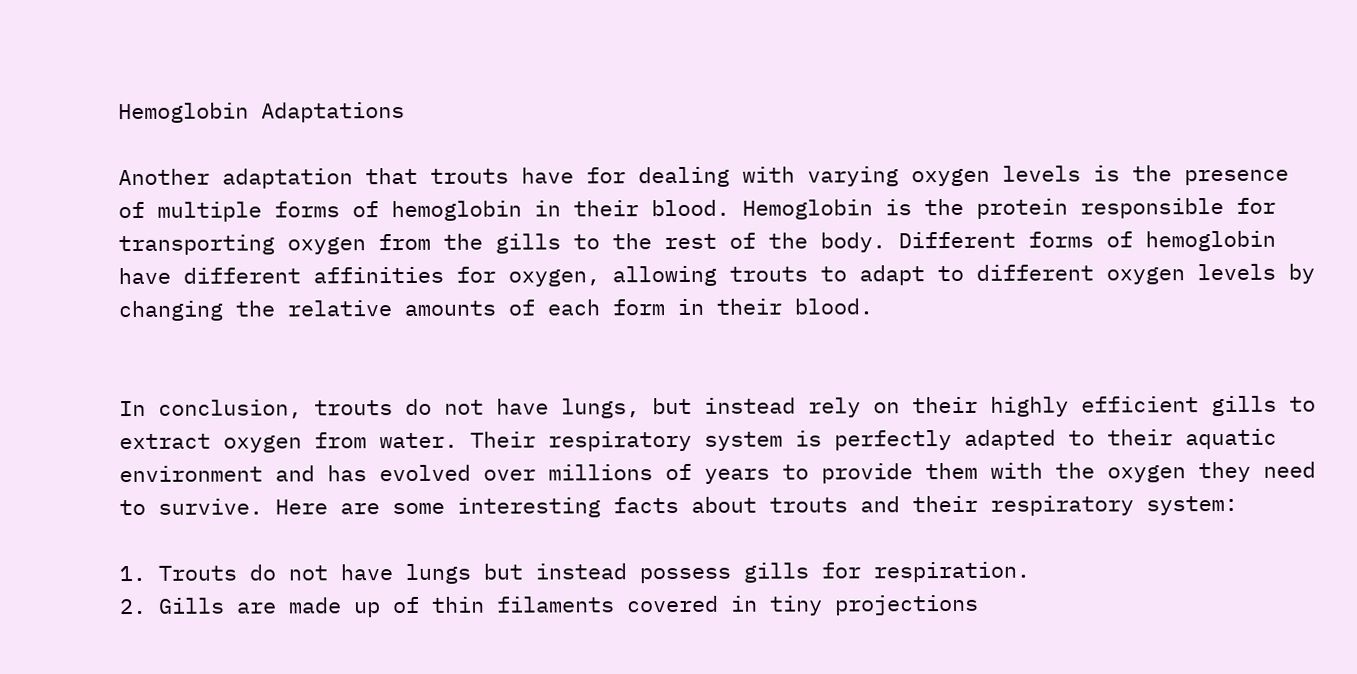Hemoglobin Adaptations

Another adaptation that trouts have for dealing with varying oxygen levels is the presence of multiple forms of hemoglobin in their blood. Hemoglobin is the protein responsible for transporting oxygen from the gills to the rest of the body. Different forms of hemoglobin have different affinities for oxygen, allowing trouts to adapt to different oxygen levels by changing the relative amounts of each form in their blood.


In conclusion, trouts do not have lungs, but instead rely on their highly efficient gills to extract oxygen from water. Their respiratory system is perfectly adapted to their aquatic environment and has evolved over millions of years to provide them with the oxygen they need to survive. Here are some interesting facts about trouts and their respiratory system:

1. Trouts do not have lungs but instead possess gills for respiration.
2. Gills are made up of thin filaments covered in tiny projections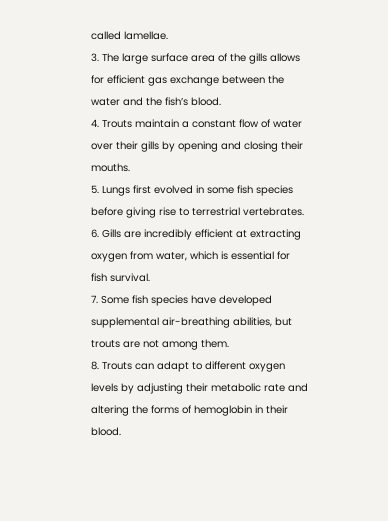called lamellae.
3. The large surface area of the gills allows for efficient gas exchange between the water and the fish’s blood.
4. Trouts maintain a constant flow of water over their gills by opening and closing their mouths.
5. Lungs first evolved in some fish species before giving rise to terrestrial vertebrates.
6. Gills are incredibly efficient at extracting oxygen from water, which is essential for fish survival.
7. Some fish species have developed supplemental air-breathing abilities, but trouts are not among them.
8. Trouts can adapt to different oxygen levels by adjusting their metabolic rate and altering the forms of hemoglobin in their blood.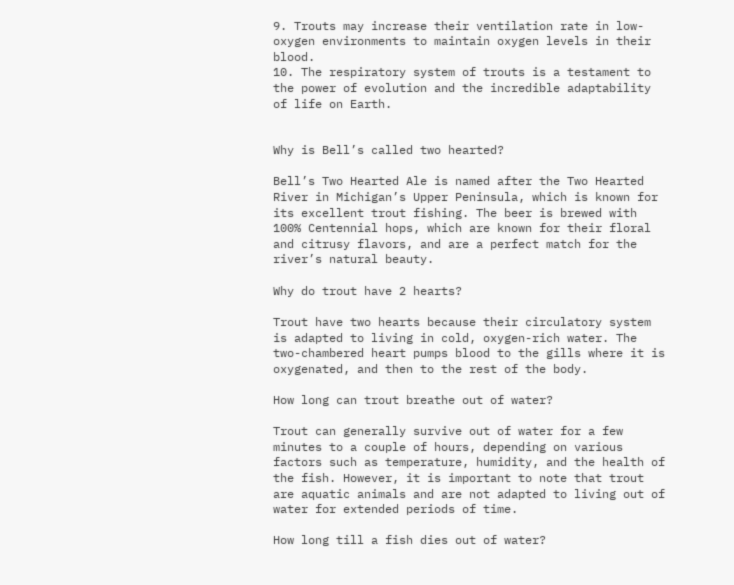9. Trouts may increase their ventilation rate in low-oxygen environments to maintain oxygen levels in their blood.
10. The respiratory system of trouts is a testament to the power of evolution and the incredible adaptability of life on Earth.


Why is Bell’s called two hearted?

Bell’s Two Hearted Ale is named after the Two Hearted River in Michigan’s Upper Peninsula, which is known for its excellent trout fishing. The beer is brewed with 100% Centennial hops, which are known for their floral and citrusy flavors, and are a perfect match for the river’s natural beauty.

Why do trout have 2 hearts?

Trout have two hearts because their circulatory system is adapted to living in cold, oxygen-rich water. The two-chambered heart pumps blood to the gills where it is oxygenated, and then to the rest of the body.

How long can trout breathe out of water?

Trout can generally survive out of water for a few minutes to a couple of hours, depending on various factors such as temperature, humidity, and the health of the fish. However, it is important to note that trout are aquatic animals and are not adapted to living out of water for extended periods of time.

How long till a fish dies out of water?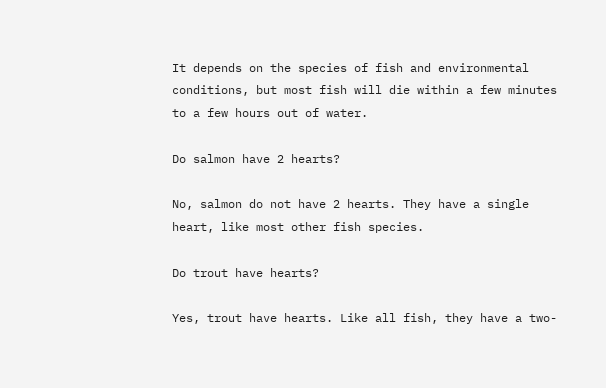It depends on the species of fish and environmental conditions, but most fish will die within a few minutes to a few hours out of water.

Do salmon have 2 hearts?

No, salmon do not have 2 hearts. They have a single heart, like most other fish species.

Do trout have hearts?

Yes, trout have hearts. Like all fish, they have a two-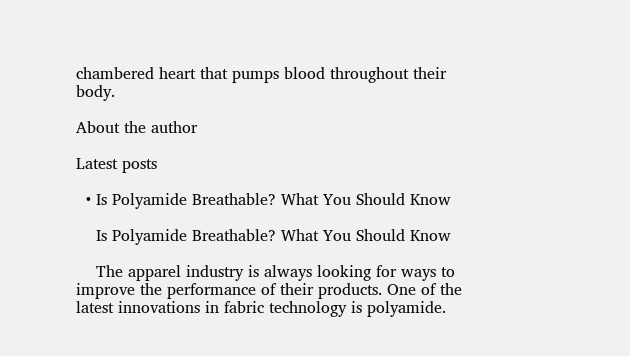chambered heart that pumps blood throughout their body.

About the author

Latest posts

  • Is Polyamide Breathable? What You Should Know

    Is Polyamide Breathable? What You Should Know

    The apparel industry is always looking for ways to improve the performance of their products. One of the latest innovations in fabric technology is polyamide.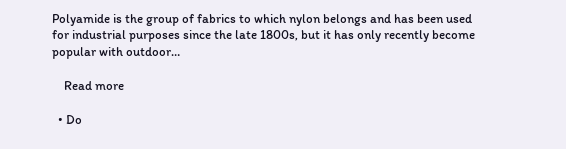Polyamide is the group of fabrics to which nylon belongs and has been used for industrial purposes since the late 1800s, but it has only recently become popular with outdoor…

    Read more

  • Do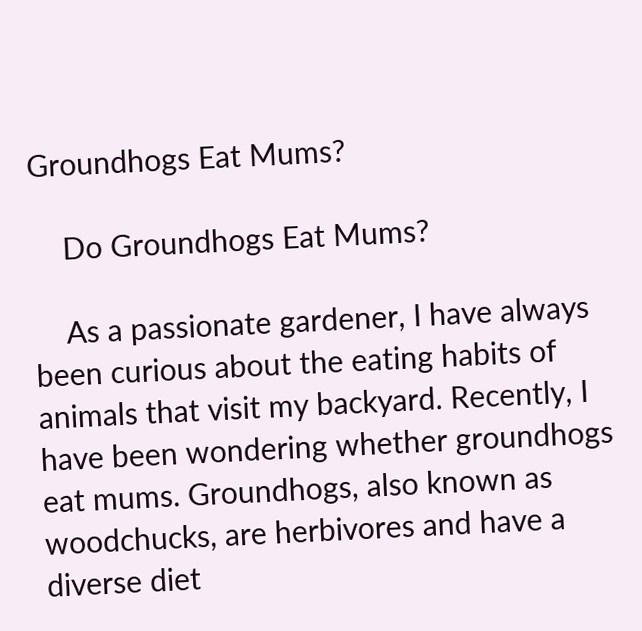Groundhogs Eat Mums?

    Do Groundhogs Eat Mums?

    As a passionate gardener, I have always been curious about the eating habits of animals that visit my backyard. Recently, I have been wondering whether groundhogs eat mums. Groundhogs, also known as woodchucks, are herbivores and have a diverse diet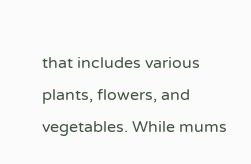that includes various plants, flowers, and vegetables. While mums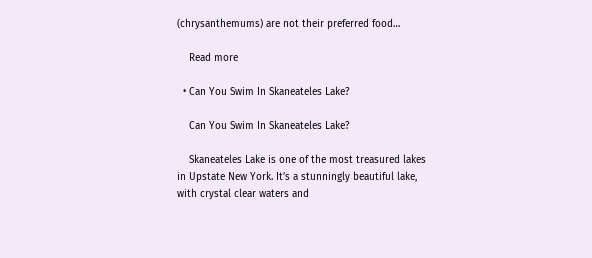(chrysanthemums) are not their preferred food…

    Read more

  • Can You Swim In Skaneateles Lake?

    Can You Swim In Skaneateles Lake?

    Skaneateles Lake is one of the most treasured lakes in Upstate New York. It’s a stunningly beautiful lake, with crystal clear waters and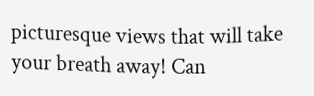picturesque views that will take your breath away! Can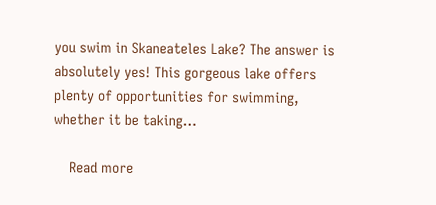you swim in Skaneateles Lake? The answer is absolutely yes! This gorgeous lake offers plenty of opportunities for swimming, whether it be taking…

    Read more